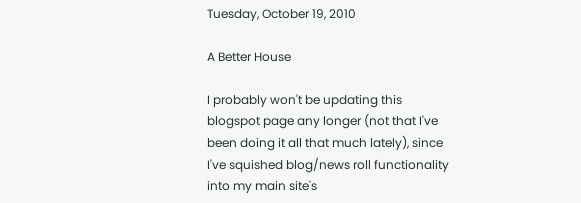Tuesday, October 19, 2010

A Better House

I probably won't be updating this blogspot page any longer (not that I've been doing it all that much lately), since I've squished blog/news roll functionality into my main site's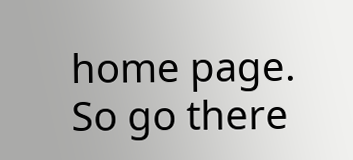home page. So go there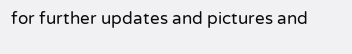for further updates and pictures and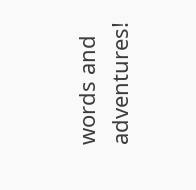words and adventures!